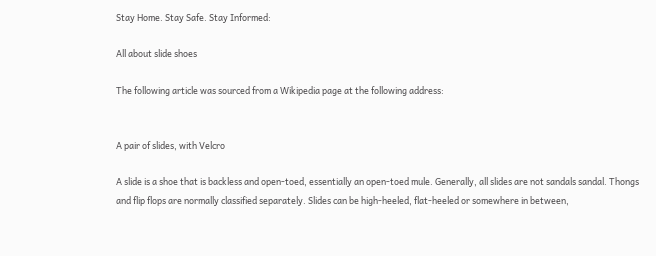Stay Home. Stay Safe. Stay Informed:

All about slide shoes

The following article was sourced from a Wikipedia page at the following address:


A pair of slides, with Velcro

A slide is a shoe that is backless and open-toed, essentially an open-toed mule. Generally, all slides are not sandals sandal. Thongs and flip flops are normally classified separately. Slides can be high-heeled, flat-heeled or somewhere in between,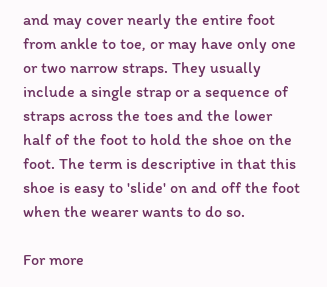and may cover nearly the entire foot from ankle to toe, or may have only one or two narrow straps. They usually include a single strap or a sequence of straps across the toes and the lower half of the foot to hold the shoe on the foot. The term is descriptive in that this shoe is easy to 'slide' on and off the foot when the wearer wants to do so.

For more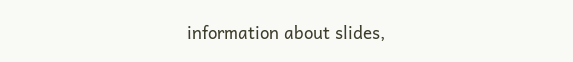information about slides,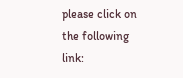please click on the following link: